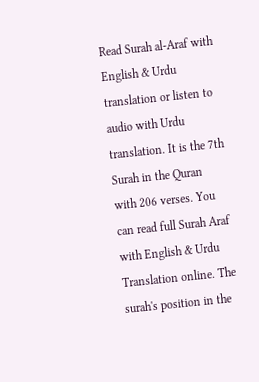Read Surah al-Araf with English & Urdu translation or listen to audio with Urdu translation. It is the 7th Surah in the Quran with 206 verses. You can read full Surah Araf with English & Urdu Translation online. The surah's position in the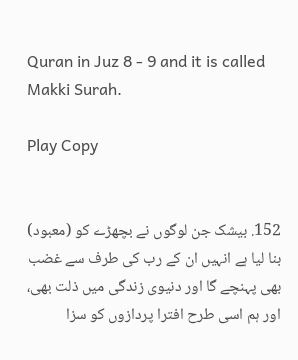Quran in Juz 8 - 9 and it is called Makki Surah.

Play Copy


152. بیشک جن لوگوں نے بچھڑے کو (معبود) بنا لیا ہے انہیں ان کے رب کی طرف سے غضب بھی پہنچے گا اور دنیوی زندگی میں ذلت بھی، اور ہم اسی طرح افترا پردازوں کو سزا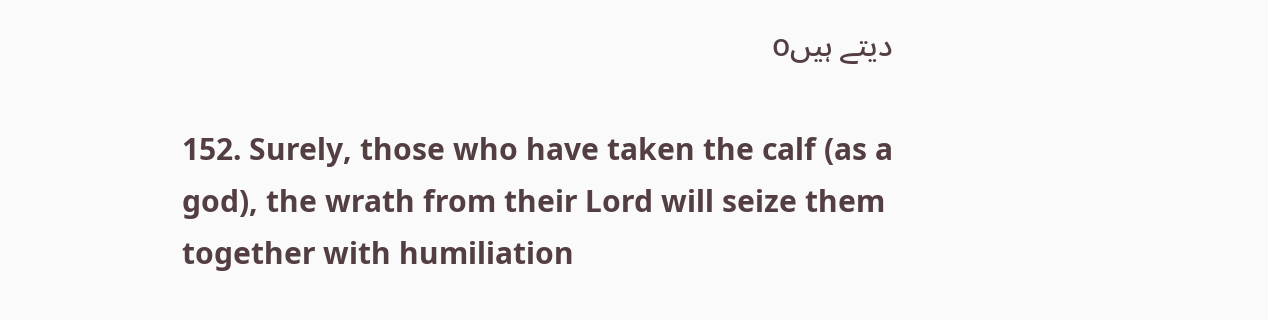دیتے ہیںo

152. Surely, those who have taken the calf (as a god), the wrath from their Lord will seize them together with humiliation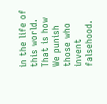in the life of this world. That is how We punish those who invent falsehood.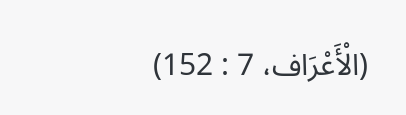(الْأَعْرَاف، 7 : 152)